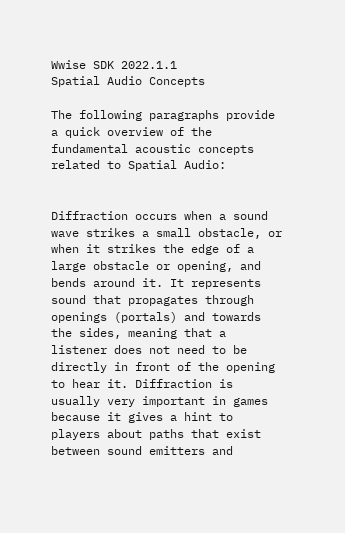Wwise SDK 2022.1.1
Spatial Audio Concepts

The following paragraphs provide a quick overview of the fundamental acoustic concepts related to Spatial Audio:


Diffraction occurs when a sound wave strikes a small obstacle, or when it strikes the edge of a large obstacle or opening, and bends around it. It represents sound that propagates through openings (portals) and towards the sides, meaning that a listener does not need to be directly in front of the opening to hear it. Diffraction is usually very important in games because it gives a hint to players about paths that exist between sound emitters and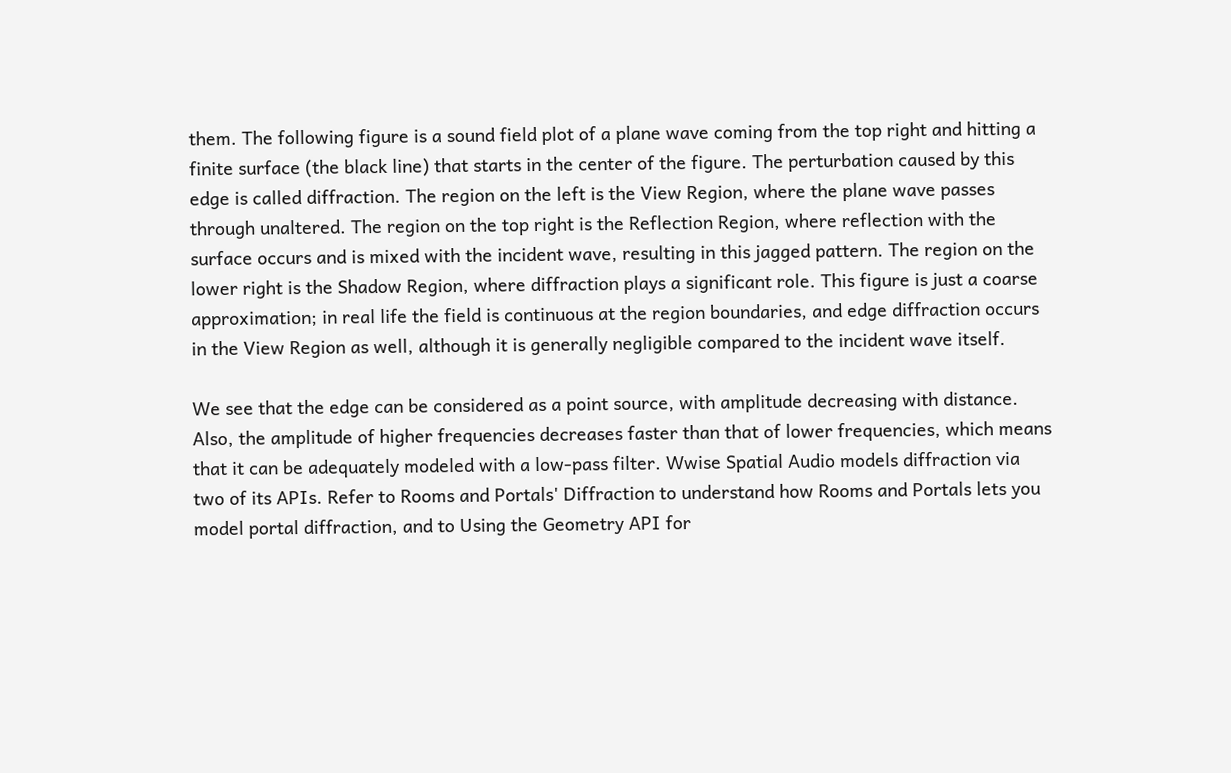them. The following figure is a sound field plot of a plane wave coming from the top right and hitting a finite surface (the black line) that starts in the center of the figure. The perturbation caused by this edge is called diffraction. The region on the left is the View Region, where the plane wave passes through unaltered. The region on the top right is the Reflection Region, where reflection with the surface occurs and is mixed with the incident wave, resulting in this jagged pattern. The region on the lower right is the Shadow Region, where diffraction plays a significant role. This figure is just a coarse approximation; in real life the field is continuous at the region boundaries, and edge diffraction occurs in the View Region as well, although it is generally negligible compared to the incident wave itself.

We see that the edge can be considered as a point source, with amplitude decreasing with distance. Also, the amplitude of higher frequencies decreases faster than that of lower frequencies, which means that it can be adequately modeled with a low-pass filter. Wwise Spatial Audio models diffraction via two of its APIs. Refer to Rooms and Portals' Diffraction to understand how Rooms and Portals lets you model portal diffraction, and to Using the Geometry API for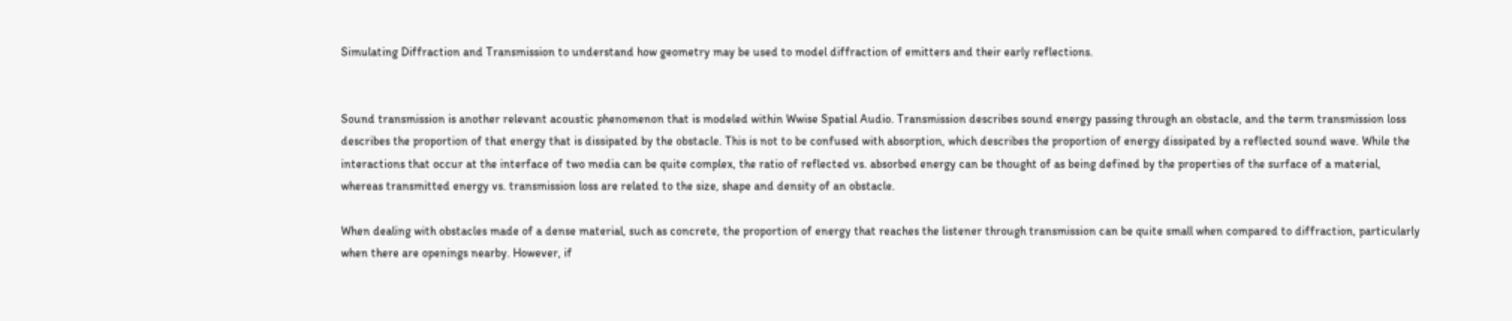Simulating Diffraction and Transmission to understand how geometry may be used to model diffraction of emitters and their early reflections.


Sound transmission is another relevant acoustic phenomenon that is modeled within Wwise Spatial Audio. Transmission describes sound energy passing through an obstacle, and the term transmission loss describes the proportion of that energy that is dissipated by the obstacle. This is not to be confused with absorption, which describes the proportion of energy dissipated by a reflected sound wave. While the interactions that occur at the interface of two media can be quite complex, the ratio of reflected vs. absorbed energy can be thought of as being defined by the properties of the surface of a material, whereas transmitted energy vs. transmission loss are related to the size, shape and density of an obstacle.

When dealing with obstacles made of a dense material, such as concrete, the proportion of energy that reaches the listener through transmission can be quite small when compared to diffraction, particularly when there are openings nearby. However, if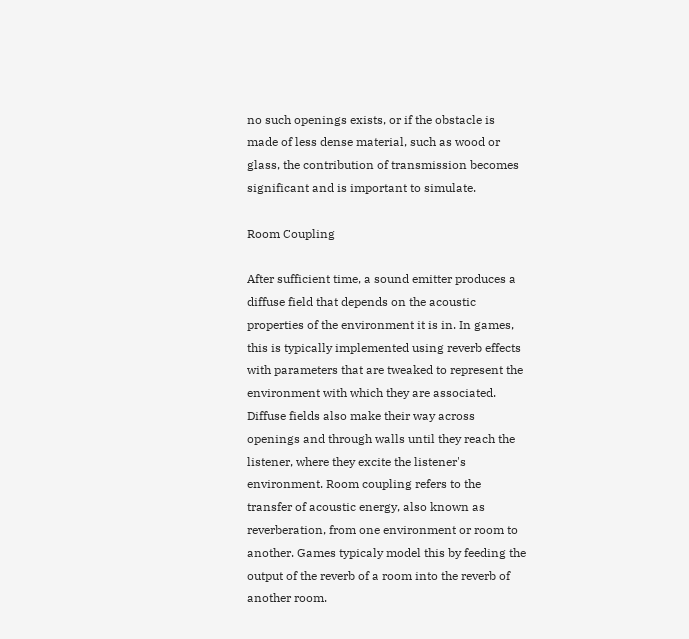no such openings exists, or if the obstacle is made of less dense material, such as wood or glass, the contribution of transmission becomes significant and is important to simulate.

Room Coupling

After sufficient time, a sound emitter produces a diffuse field that depends on the acoustic properties of the environment it is in. In games, this is typically implemented using reverb effects with parameters that are tweaked to represent the environment with which they are associated. Diffuse fields also make their way across openings and through walls until they reach the listener, where they excite the listener's environment. Room coupling refers to the transfer of acoustic energy, also known as reverberation, from one environment or room to another. Games typicaly model this by feeding the output of the reverb of a room into the reverb of another room.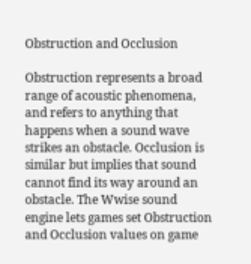Obstruction and Occlusion

Obstruction represents a broad range of acoustic phenomena, and refers to anything that happens when a sound wave strikes an obstacle. Occlusion is similar but implies that sound cannot find its way around an obstacle. The Wwise sound engine lets games set Obstruction and Occlusion values on game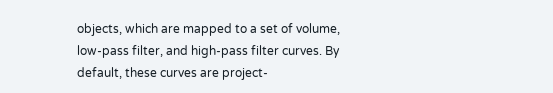objects, which are mapped to a set of volume, low-pass filter, and high-pass filter curves. By default, these curves are project-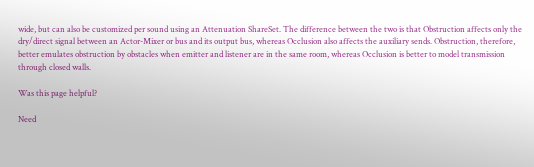wide, but can also be customized per sound using an Attenuation ShareSet. The difference between the two is that Obstruction affects only the dry/direct signal between an Actor-Mixer or bus and its output bus, whereas Occlusion also affects the auxiliary sends. Obstruction, therefore, better emulates obstruction by obstacles when emitter and listener are in the same room, whereas Occlusion is better to model transmission through closed walls.

Was this page helpful?

Need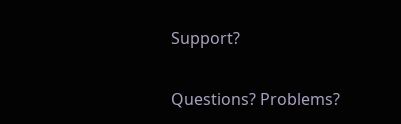Support?

Questions? Problems?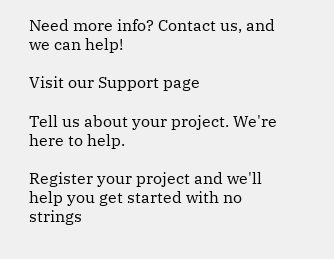Need more info? Contact us, and we can help!

Visit our Support page

Tell us about your project. We're here to help.

Register your project and we'll help you get started with no strings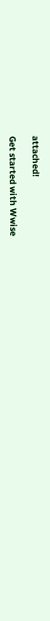attached!

Get started with Wwise